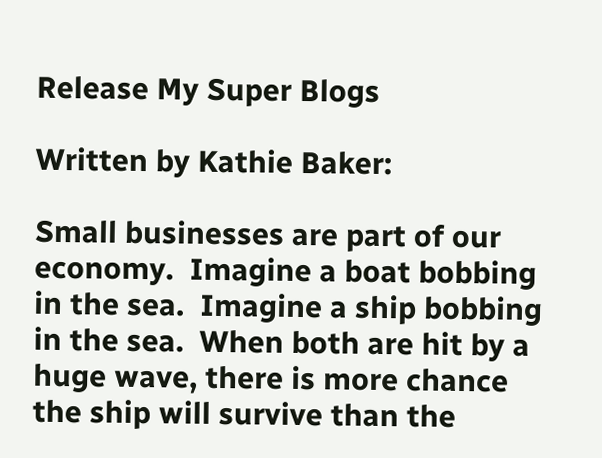Release My Super Blogs

Written by Kathie Baker:

Small businesses are part of our economy.  Imagine a boat bobbing in the sea.  Imagine a ship bobbing in the sea.  When both are hit by a huge wave, there is more chance the ship will survive than the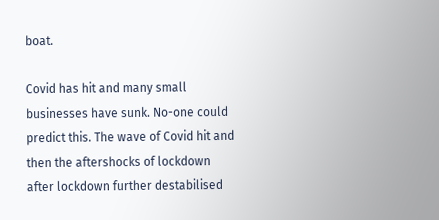boat.

Covid has hit and many small businesses have sunk. No-one could predict this. The wave of Covid hit and then the aftershocks of lockdown after lockdown further destabilised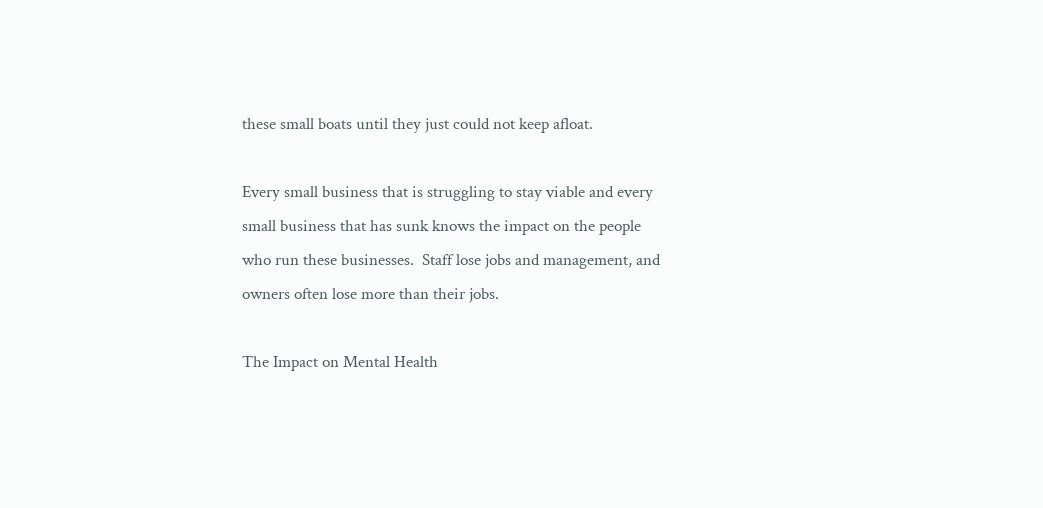these small boats until they just could not keep afloat.

Every small business that is struggling to stay viable and every small business that has sunk knows the impact on the people who run these businesses.  Staff lose jobs and management, and owners often lose more than their jobs.

The Impact on Mental Health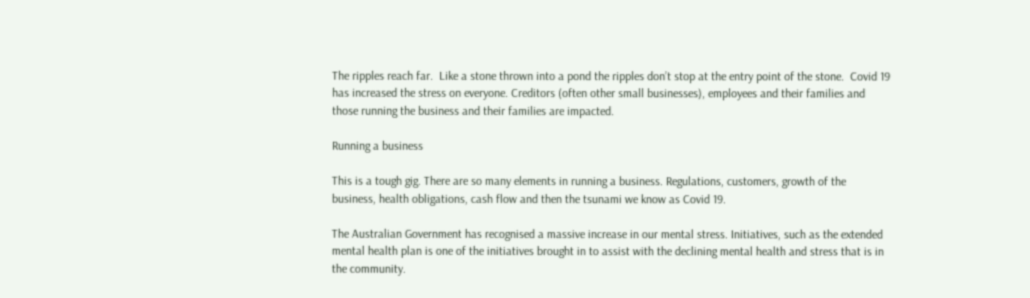The ripples reach far.  Like a stone thrown into a pond the ripples don’t stop at the entry point of the stone.  Covid 19 has increased the stress on everyone. Creditors (often other small businesses), employees and their families and those running the business and their families are impacted.

Running a business

This is a tough gig. There are so many elements in running a business. Regulations, customers, growth of the business, health obligations, cash flow and then the tsunami we know as Covid 19.

The Australian Government has recognised a massive increase in our mental stress. Initiatives, such as the extended mental health plan is one of the initiatives brought in to assist with the declining mental health and stress that is in the community.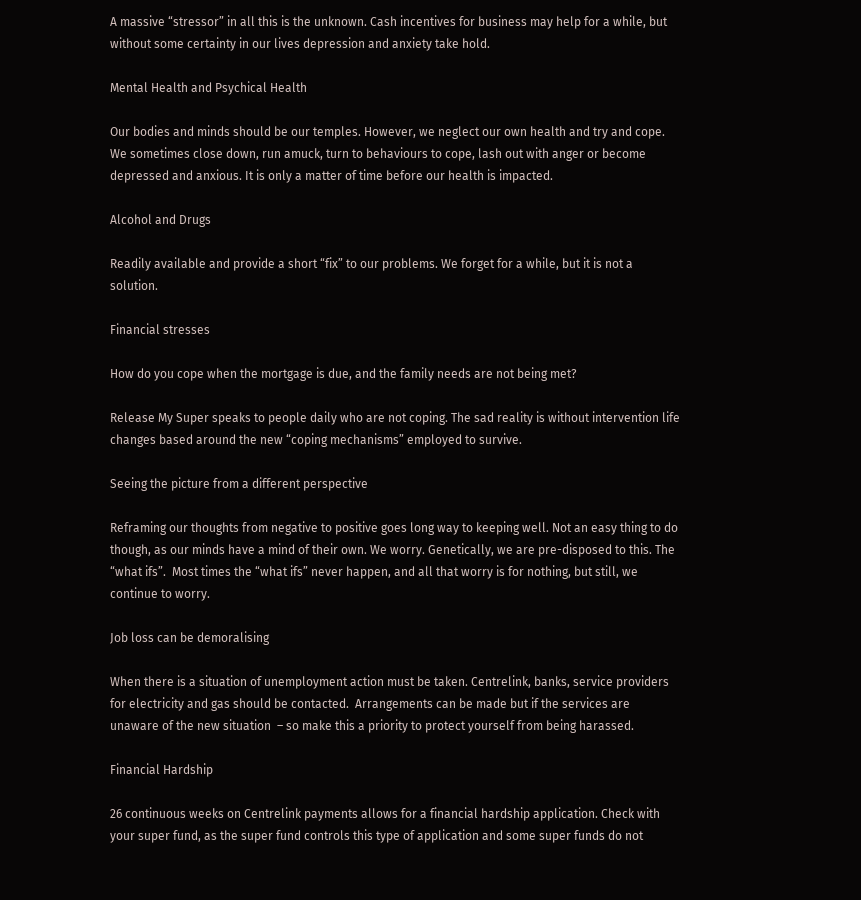A massive “stressor” in all this is the unknown. Cash incentives for business may help for a while, but without some certainty in our lives depression and anxiety take hold.

Mental Health and Psychical Health

Our bodies and minds should be our temples. However, we neglect our own health and try and cope. We sometimes close down, run amuck, turn to behaviours to cope, lash out with anger or become depressed and anxious. It is only a matter of time before our health is impacted.

Alcohol and Drugs

Readily available and provide a short “fix” to our problems. We forget for a while, but it is not a solution.

Financial stresses

How do you cope when the mortgage is due, and the family needs are not being met?

Release My Super speaks to people daily who are not coping. The sad reality is without intervention life changes based around the new “coping mechanisms” employed to survive.

Seeing the picture from a different perspective

Reframing our thoughts from negative to positive goes long way to keeping well. Not an easy thing to do though, as our minds have a mind of their own. We worry. Genetically, we are pre-disposed to this. The “what ifs”.  Most times the “what ifs” never happen, and all that worry is for nothing, but still, we continue to worry.

Job loss can be demoralising

When there is a situation of unemployment action must be taken. Centrelink, banks, service providers for electricity and gas should be contacted.  Arrangements can be made but if the services are unaware of the new situation  – so make this a priority to protect yourself from being harassed.

Financial Hardship

26 continuous weeks on Centrelink payments allows for a financial hardship application. Check with your super fund, as the super fund controls this type of application and some super funds do not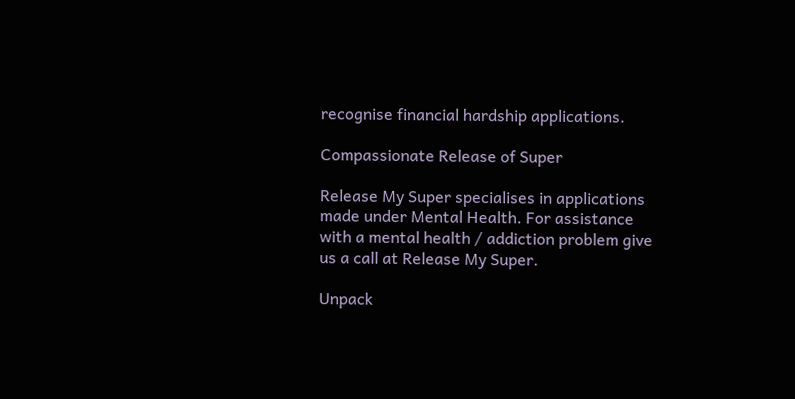recognise financial hardship applications.

Compassionate Release of Super

Release My Super specialises in applications made under Mental Health. For assistance with a mental health / addiction problem give us a call at Release My Super.

Unpack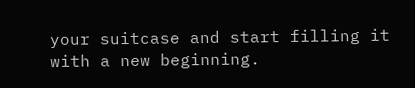your suitcase and start filling it with a new beginning.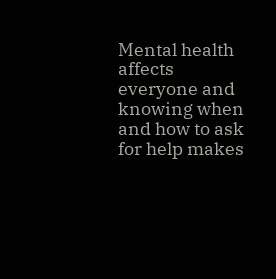Mental health affects everyone and knowing when and how to ask for help makes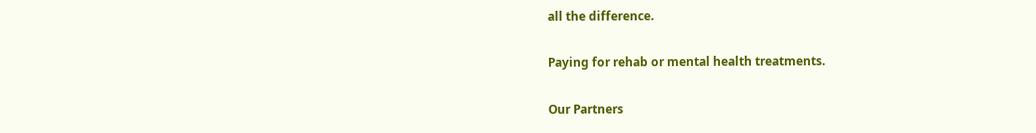all the difference.

Paying for rehab or mental health treatments.

Our Partners